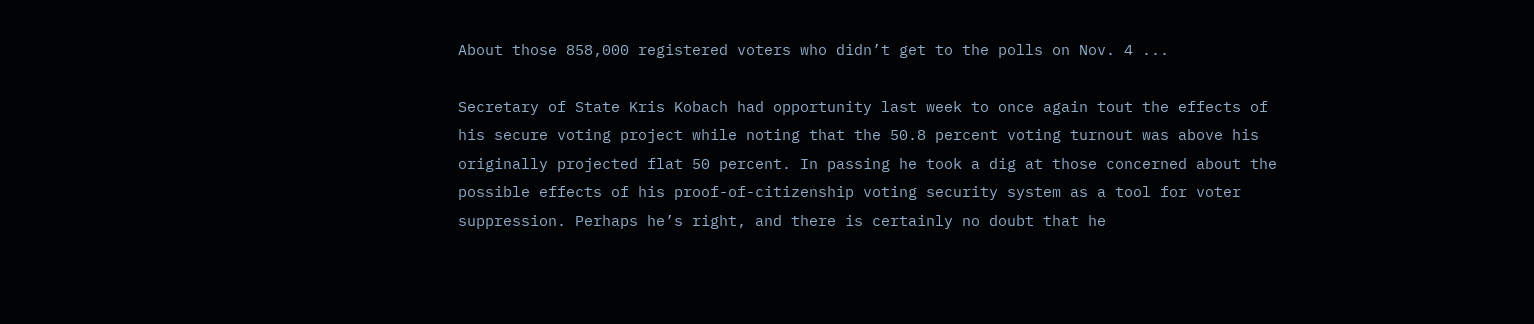About those 858,000 registered voters who didn’t get to the polls on Nov. 4 ...

Secretary of State Kris Kobach had opportunity last week to once again tout the effects of his secure voting project while noting that the 50.8 percent voting turnout was above his originally projected flat 50 percent. In passing he took a dig at those concerned about the possible effects of his proof-of-citizenship voting security system as a tool for voter suppression. Perhaps he’s right, and there is certainly no doubt that he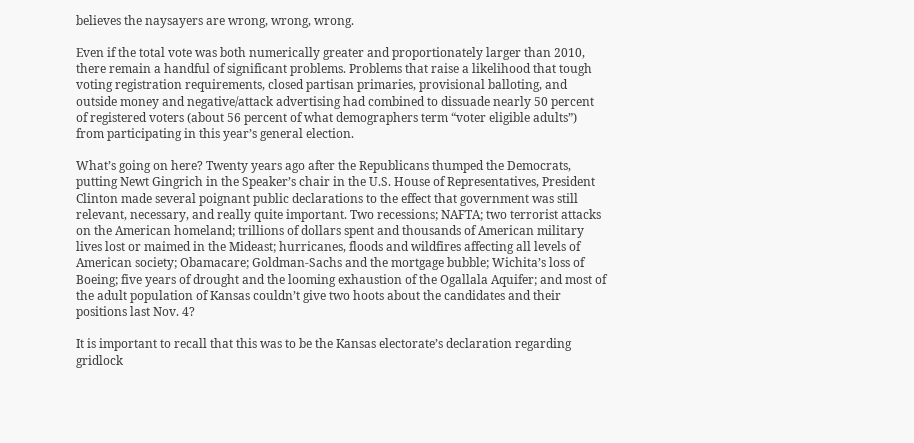believes the naysayers are wrong, wrong, wrong.

Even if the total vote was both numerically greater and proportionately larger than 2010, there remain a handful of significant problems. Problems that raise a likelihood that tough voting registration requirements, closed partisan primaries, provisional balloting, and outside money and negative/attack advertising had combined to dissuade nearly 50 percent of registered voters (about 56 percent of what demographers term “voter eligible adults”) from participating in this year’s general election.

What’s going on here? Twenty years ago after the Republicans thumped the Democrats, putting Newt Gingrich in the Speaker’s chair in the U.S. House of Representatives, President Clinton made several poignant public declarations to the effect that government was still relevant, necessary, and really quite important. Two recessions; NAFTA; two terrorist attacks on the American homeland; trillions of dollars spent and thousands of American military lives lost or maimed in the Mideast; hurricanes, floods and wildfires affecting all levels of American society; Obamacare; Goldman-Sachs and the mortgage bubble; Wichita’s loss of Boeing; five years of drought and the looming exhaustion of the Ogallala Aquifer; and most of the adult population of Kansas couldn’t give two hoots about the candidates and their positions last Nov. 4?

It is important to recall that this was to be the Kansas electorate’s declaration regarding gridlock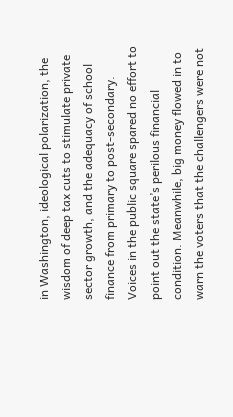in Washington, ideological polarization, the wisdom of deep tax cuts to stimulate private sector growth, and the adequacy of school finance from primary to post-secondary. Voices in the public square spared no effort to point out the state’s perilous financial condition. Meanwhile, big money flowed in to warn the voters that the challengers were not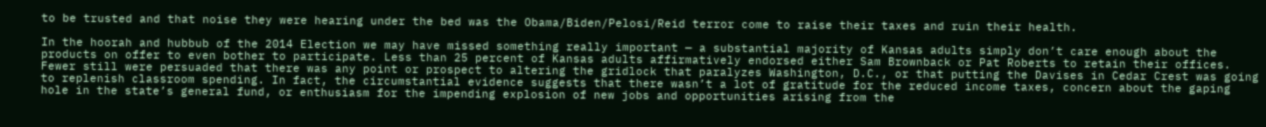to be trusted and that noise they were hearing under the bed was the Obama/Biden/Pelosi/Reid terror come to raise their taxes and ruin their health.

In the hoorah and hubbub of the 2014 Election we may have missed something really important — a substantial majority of Kansas adults simply don’t care enough about the products on offer to even bother to participate. Less than 25 percent of Kansas adults affirmatively endorsed either Sam Brownback or Pat Roberts to retain their offices. Fewer still were persuaded that there was any point or prospect to altering the gridlock that paralyzes Washington, D.C., or that putting the Davises in Cedar Crest was going to replenish classroom spending. In fact, the circumstantial evidence suggests that there wasn’t a lot of gratitude for the reduced income taxes, concern about the gaping hole in the state’s general fund, or enthusiasm for the impending explosion of new jobs and opportunities arising from the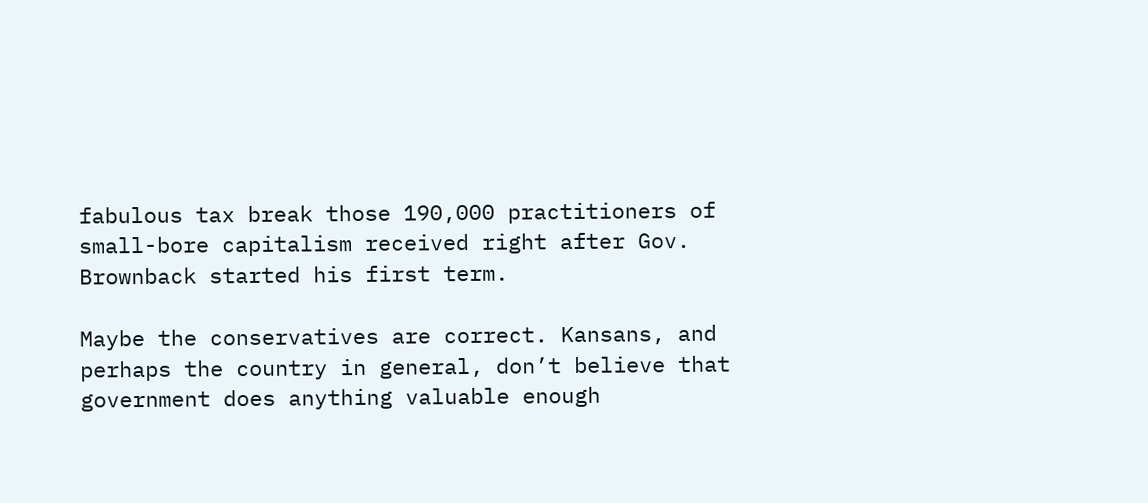fabulous tax break those 190,000 practitioners of small-bore capitalism received right after Gov. Brownback started his first term.

Maybe the conservatives are correct. Kansans, and perhaps the country in general, don’t believe that government does anything valuable enough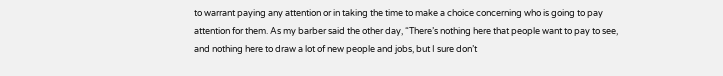to warrant paying any attention or in taking the time to make a choice concerning who is going to pay attention for them. As my barber said the other day, “There’s nothing here that people want to pay to see, and nothing here to draw a lot of new people and jobs, but I sure don’t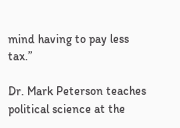mind having to pay less tax.”

Dr. Mark Peterson teaches political science at the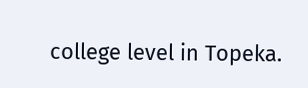college level in Topeka.